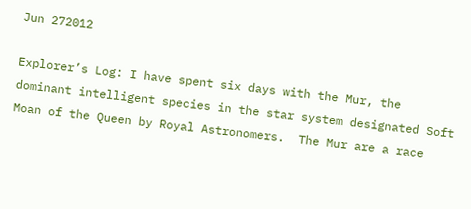Jun 272012

Explorer’s Log: I have spent six days with the Mur, the dominant intelligent species in the star system designated Soft Moan of the Queen by Royal Astronomers.  The Mur are a race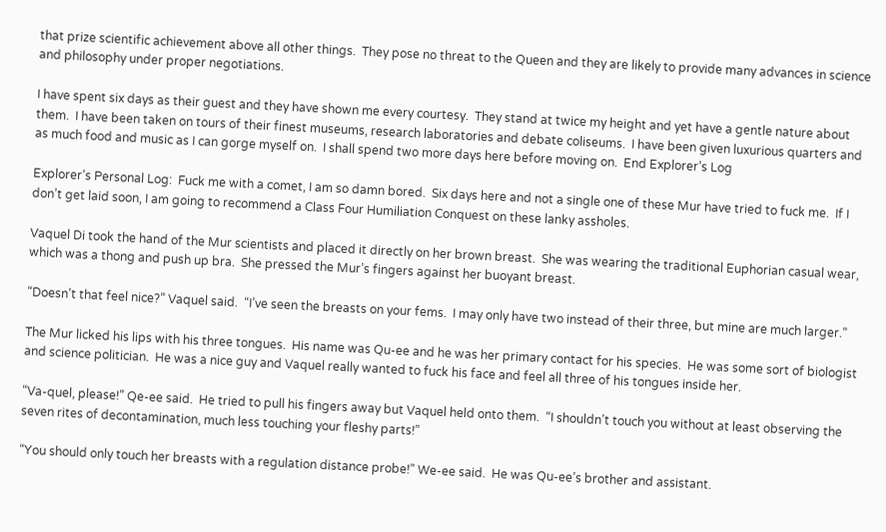that prize scientific achievement above all other things.  They pose no threat to the Queen and they are likely to provide many advances in science and philosophy under proper negotiations.

I have spent six days as their guest and they have shown me every courtesy.  They stand at twice my height and yet have a gentle nature about them.  I have been taken on tours of their finest museums, research laboratories and debate coliseums.  I have been given luxurious quarters and as much food and music as I can gorge myself on.  I shall spend two more days here before moving on.  End Explorer’s Log

Explorer’s Personal Log:  Fuck me with a comet, I am so damn bored.  Six days here and not a single one of these Mur have tried to fuck me.  If I don’t get laid soon, I am going to recommend a Class Four Humiliation Conquest on these lanky assholes.

Vaquel Di took the hand of the Mur scientists and placed it directly on her brown breast.  She was wearing the traditional Euphorian casual wear, which was a thong and push up bra.  She pressed the Mur’s fingers against her buoyant breast.

“Doesn’t that feel nice?” Vaquel said.  “I’ve seen the breasts on your fems.  I may only have two instead of their three, but mine are much larger.”

The Mur licked his lips with his three tongues.  His name was Qu-ee and he was her primary contact for his species.  He was some sort of biologist and science politician.  He was a nice guy and Vaquel really wanted to fuck his face and feel all three of his tongues inside her.

“Va-quel, please!” Qe-ee said.  He tried to pull his fingers away but Vaquel held onto them.  “I shouldn’t touch you without at least observing the seven rites of decontamination, much less touching your fleshy parts!”

“You should only touch her breasts with a regulation distance probe!” We-ee said.  He was Qu-ee’s brother and assistant.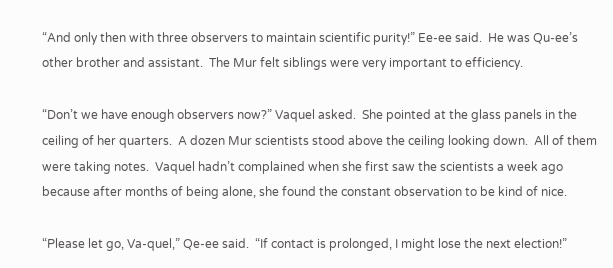“And only then with three observers to maintain scientific purity!” Ee-ee said.  He was Qu-ee’s other brother and assistant.  The Mur felt siblings were very important to efficiency.

“Don’t we have enough observers now?” Vaquel asked.  She pointed at the glass panels in the ceiling of her quarters.  A dozen Mur scientists stood above the ceiling looking down.  All of them were taking notes.  Vaquel hadn’t complained when she first saw the scientists a week ago because after months of being alone, she found the constant observation to be kind of nice.

“Please let go, Va-quel,” Qe-ee said.  “If contact is prolonged, I might lose the next election!”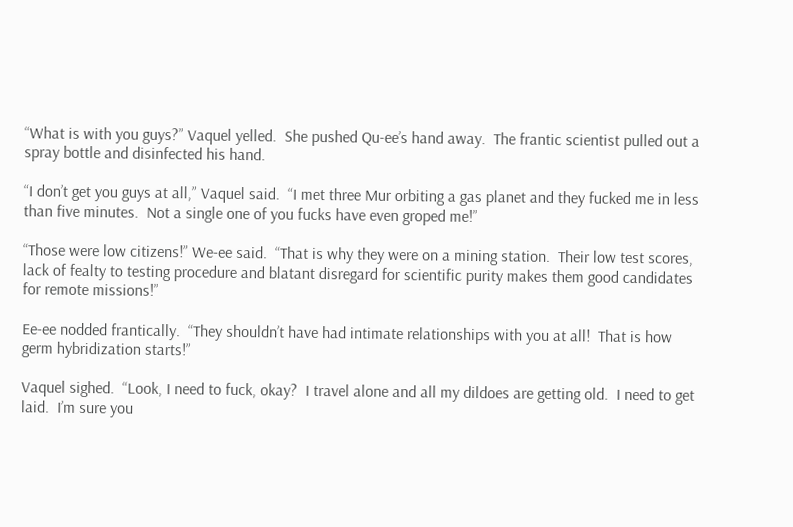“What is with you guys?” Vaquel yelled.  She pushed Qu-ee’s hand away.  The frantic scientist pulled out a spray bottle and disinfected his hand.

“I don’t get you guys at all,” Vaquel said.  “I met three Mur orbiting a gas planet and they fucked me in less than five minutes.  Not a single one of you fucks have even groped me!”

“Those were low citizens!” We-ee said.  “That is why they were on a mining station.  Their low test scores, lack of fealty to testing procedure and blatant disregard for scientific purity makes them good candidates for remote missions!”

Ee-ee nodded frantically.  “They shouldn’t have had intimate relationships with you at all!  That is how germ hybridization starts!”

Vaquel sighed.  “Look, I need to fuck, okay?  I travel alone and all my dildoes are getting old.  I need to get laid.  I’m sure you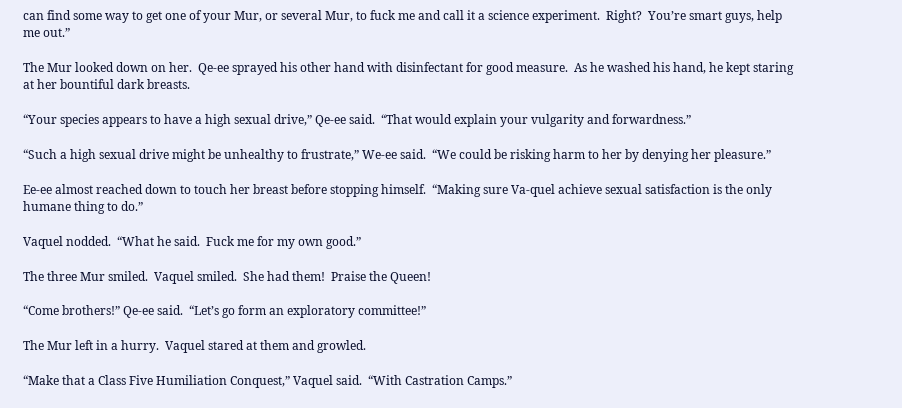can find some way to get one of your Mur, or several Mur, to fuck me and call it a science experiment.  Right?  You’re smart guys, help me out.”

The Mur looked down on her.  Qe-ee sprayed his other hand with disinfectant for good measure.  As he washed his hand, he kept staring at her bountiful dark breasts.

“Your species appears to have a high sexual drive,” Qe-ee said.  “That would explain your vulgarity and forwardness.”

“Such a high sexual drive might be unhealthy to frustrate,” We-ee said.  “We could be risking harm to her by denying her pleasure.”

Ee-ee almost reached down to touch her breast before stopping himself.  “Making sure Va-quel achieve sexual satisfaction is the only humane thing to do.”

Vaquel nodded.  “What he said.  Fuck me for my own good.”

The three Mur smiled.  Vaquel smiled.  She had them!  Praise the Queen!

“Come brothers!” Qe-ee said.  “Let’s go form an exploratory committee!”

The Mur left in a hurry.  Vaquel stared at them and growled.

“Make that a Class Five Humiliation Conquest,” Vaquel said.  “With Castration Camps.”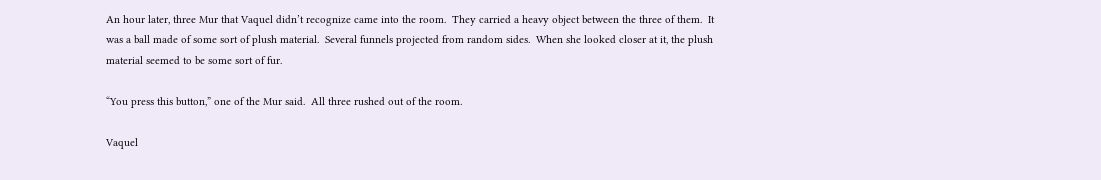An hour later, three Mur that Vaquel didn’t recognize came into the room.  They carried a heavy object between the three of them.  It was a ball made of some sort of plush material.  Several funnels projected from random sides.  When she looked closer at it, the plush material seemed to be some sort of fur.

“You press this button,” one of the Mur said.  All three rushed out of the room.

Vaquel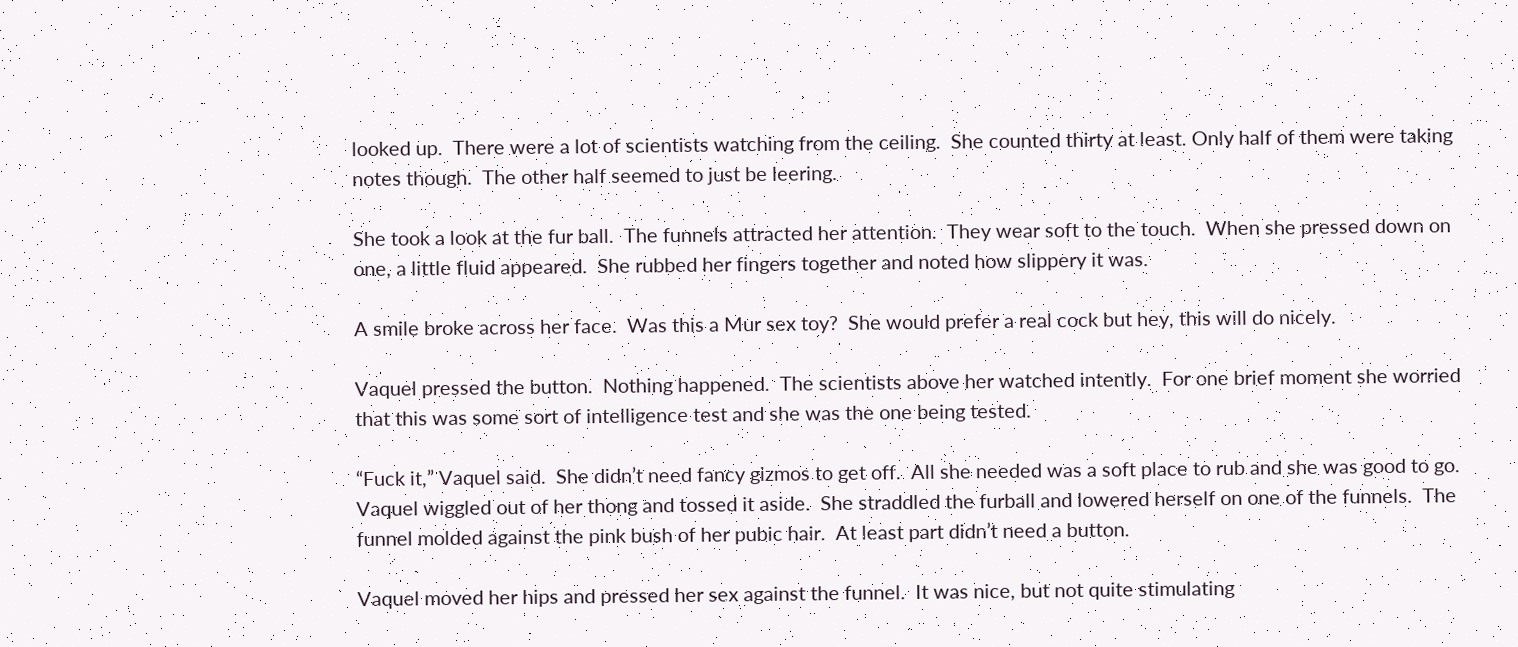looked up.  There were a lot of scientists watching from the ceiling.  She counted thirty at least. Only half of them were taking notes though.  The other half seemed to just be leering.

She took a look at the fur ball.  The funnels attracted her attention.  They wear soft to the touch.  When she pressed down on one, a little fluid appeared.  She rubbed her fingers together and noted how slippery it was.

A smile broke across her face.  Was this a Mur sex toy?  She would prefer a real cock but hey, this will do nicely.

Vaquel pressed the button.  Nothing happened.  The scientists above her watched intently.  For one brief moment she worried that this was some sort of intelligence test and she was the one being tested.

“Fuck it,” Vaquel said.  She didn’t need fancy gizmos to get off.  All she needed was a soft place to rub and she was good to go.  Vaquel wiggled out of her thong and tossed it aside.  She straddled the furball and lowered herself on one of the funnels.  The funnel molded against the pink bush of her pubic hair.  At least part didn’t need a button.

Vaquel moved her hips and pressed her sex against the funnel.  It was nice, but not quite stimulating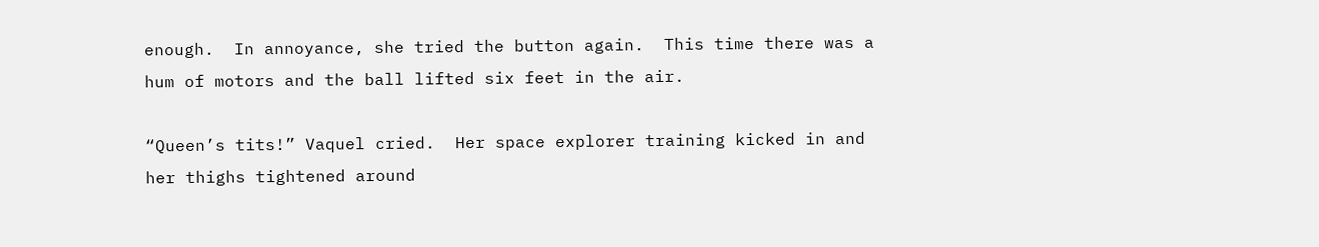enough.  In annoyance, she tried the button again.  This time there was a hum of motors and the ball lifted six feet in the air.

“Queen’s tits!” Vaquel cried.  Her space explorer training kicked in and her thighs tightened around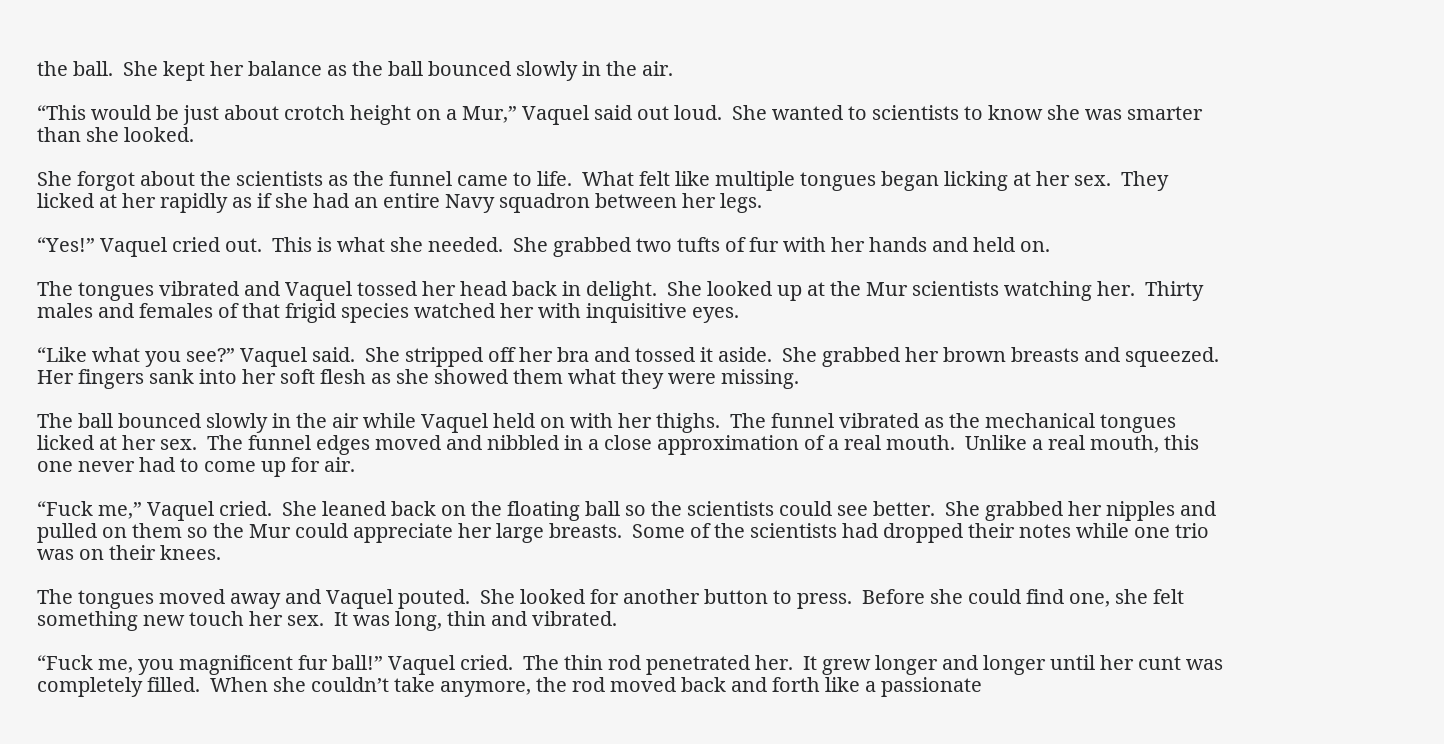the ball.  She kept her balance as the ball bounced slowly in the air.

“This would be just about crotch height on a Mur,” Vaquel said out loud.  She wanted to scientists to know she was smarter than she looked.

She forgot about the scientists as the funnel came to life.  What felt like multiple tongues began licking at her sex.  They licked at her rapidly as if she had an entire Navy squadron between her legs.

“Yes!” Vaquel cried out.  This is what she needed.  She grabbed two tufts of fur with her hands and held on.

The tongues vibrated and Vaquel tossed her head back in delight.  She looked up at the Mur scientists watching her.  Thirty males and females of that frigid species watched her with inquisitive eyes.

“Like what you see?” Vaquel said.  She stripped off her bra and tossed it aside.  She grabbed her brown breasts and squeezed.  Her fingers sank into her soft flesh as she showed them what they were missing.

The ball bounced slowly in the air while Vaquel held on with her thighs.  The funnel vibrated as the mechanical tongues licked at her sex.  The funnel edges moved and nibbled in a close approximation of a real mouth.  Unlike a real mouth, this one never had to come up for air.

“Fuck me,” Vaquel cried.  She leaned back on the floating ball so the scientists could see better.  She grabbed her nipples and pulled on them so the Mur could appreciate her large breasts.  Some of the scientists had dropped their notes while one trio was on their knees.

The tongues moved away and Vaquel pouted.  She looked for another button to press.  Before she could find one, she felt something new touch her sex.  It was long, thin and vibrated.

“Fuck me, you magnificent fur ball!” Vaquel cried.  The thin rod penetrated her.  It grew longer and longer until her cunt was completely filled.  When she couldn’t take anymore, the rod moved back and forth like a passionate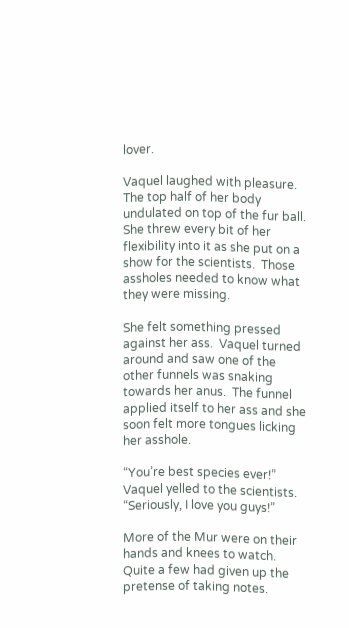lover.

Vaquel laughed with pleasure.  The top half of her body undulated on top of the fur ball.  She threw every bit of her flexibility into it as she put on a show for the scientists.  Those assholes needed to know what they were missing.

She felt something pressed against her ass.  Vaquel turned around and saw one of the other funnels was snaking towards her anus.  The funnel applied itself to her ass and she soon felt more tongues licking her asshole.

“You’re best species ever!” Vaquel yelled to the scientists.  “Seriously, I love you guys!”

More of the Mur were on their hands and knees to watch.  Quite a few had given up the pretense of taking notes.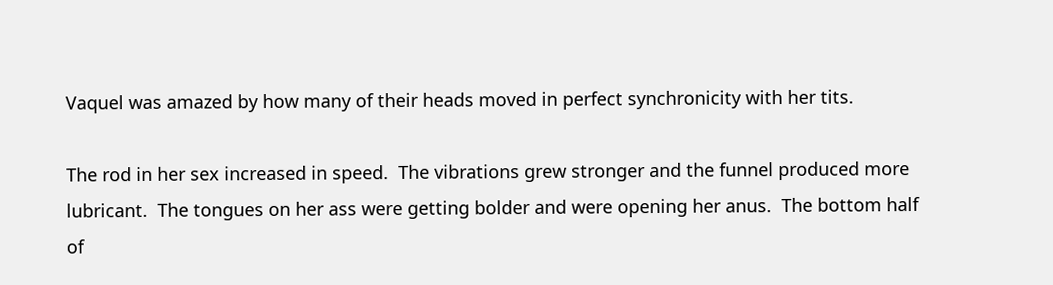Vaquel was amazed by how many of their heads moved in perfect synchronicity with her tits.

The rod in her sex increased in speed.  The vibrations grew stronger and the funnel produced more lubricant.  The tongues on her ass were getting bolder and were opening her anus.  The bottom half of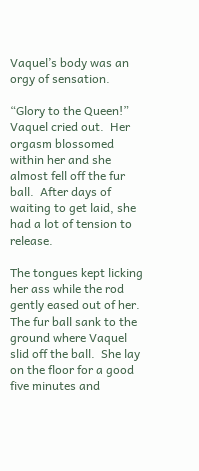Vaquel’s body was an orgy of sensation.

“Glory to the Queen!” Vaquel cried out.  Her orgasm blossomed within her and she almost fell off the fur ball.  After days of waiting to get laid, she had a lot of tension to release.

The tongues kept licking her ass while the rod gently eased out of her.  The fur ball sank to the ground where Vaquel slid off the ball.  She lay on the floor for a good five minutes and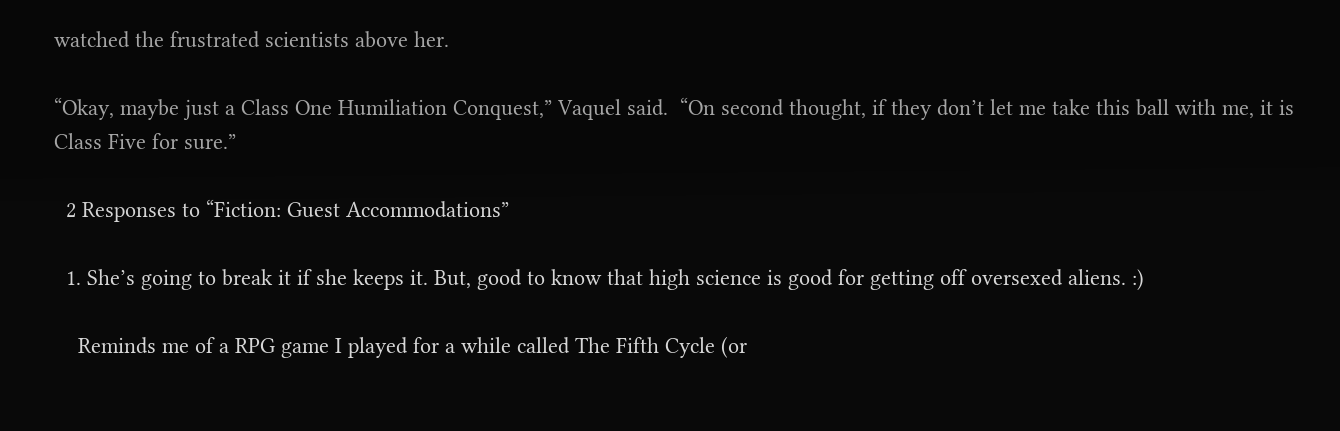watched the frustrated scientists above her.

“Okay, maybe just a Class One Humiliation Conquest,” Vaquel said.  “On second thought, if they don’t let me take this ball with me, it is Class Five for sure.”

  2 Responses to “Fiction: Guest Accommodations”

  1. She’s going to break it if she keeps it. But, good to know that high science is good for getting off oversexed aliens. :)

    Reminds me of a RPG game I played for a while called The Fifth Cycle (or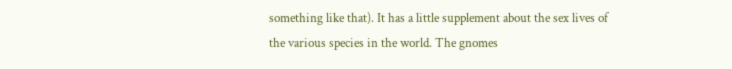something like that). It has a little supplement about the sex lives of the various species in the world. The gnomes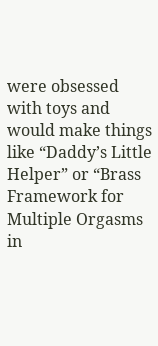were obsessed with toys and would make things like “Daddy’s Little Helper” or “Brass Framework for Multiple Orgasms in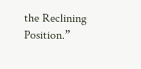the Reclining Position.”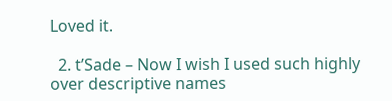Loved it.

  2. t’Sade – Now I wish I used such highly over descriptive names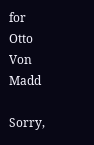for Otto Von Madd

Sorry,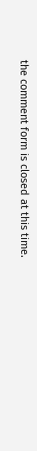the comment form is closed at this time.